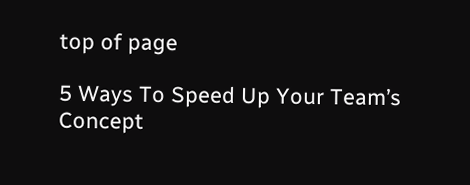top of page

5 Ways To Speed Up Your Team’s Concept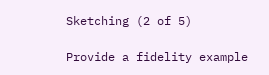Sketching (2 of 5)

Provide a fidelity example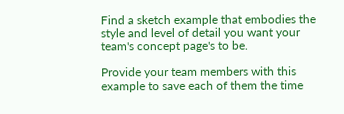Find a sketch example that embodies the style and level of detail you want your team's concept page's to be.

Provide your team members with this example to save each of them the time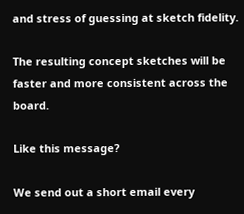and stress of guessing at sketch fidelity.

The resulting concept sketches will be faster and more consistent across the board.

Like this message?

We send out a short email every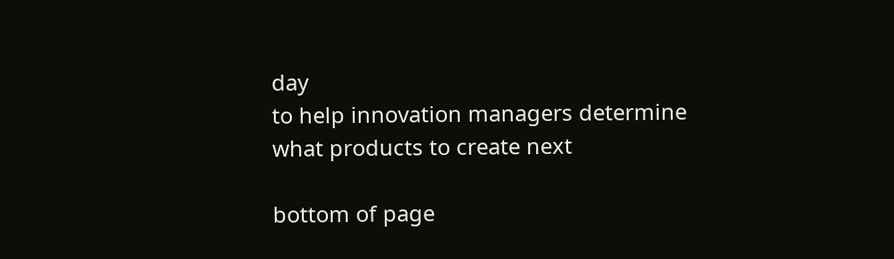day
to help innovation managers determine what products to create next

bottom of page